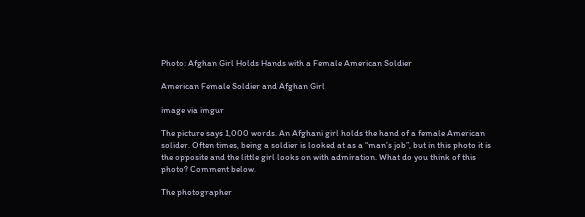Photo: Afghan Girl Holds Hands with a Female American Soldier

American Female Soldier and Afghan Girl

image via imgur

The picture says 1,000 words. An Afghani girl holds the hand of a female American solider. Often times, being a soldier is looked at as a “man’s job”, but in this photo it is the opposite and the little girl looks on with admiration. What do you think of this photo? Comment below.

The photographer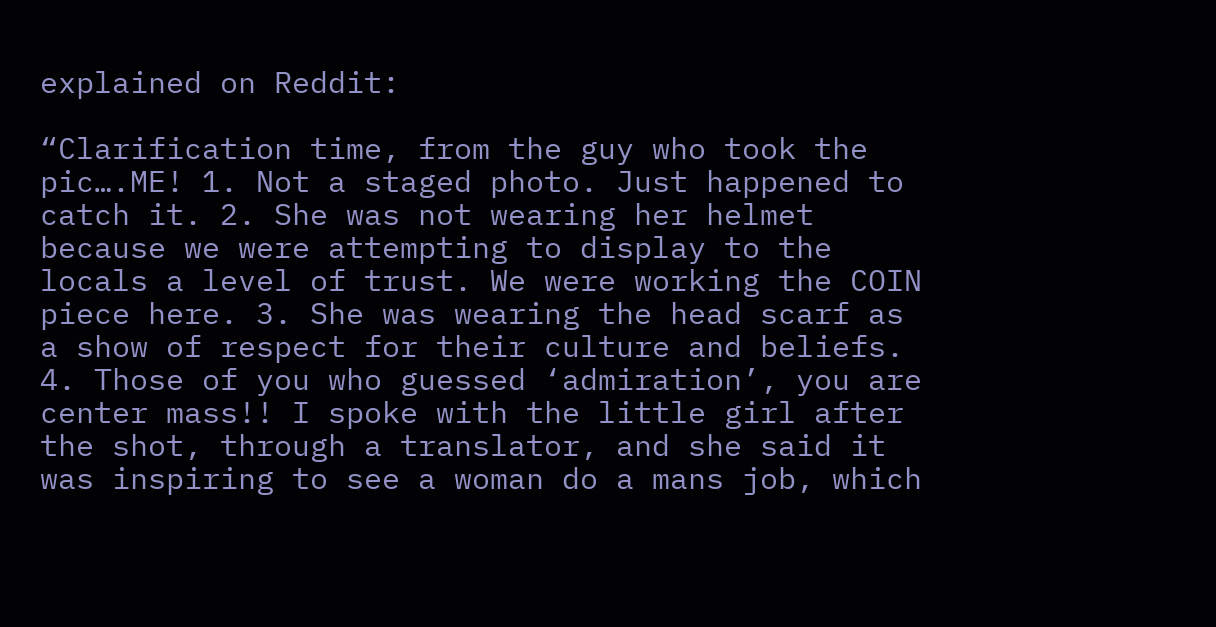explained on Reddit:

“Clarification time, from the guy who took the pic….ME! 1. Not a staged photo. Just happened to catch it. 2. She was not wearing her helmet because we were attempting to display to the locals a level of trust. We were working the COIN piece here. 3. She was wearing the head scarf as a show of respect for their culture and beliefs. 4. Those of you who guessed ‘admiration’, you are center mass!! I spoke with the little girl after the shot, through a translator, and she said it was inspiring to see a woman do a mans job, which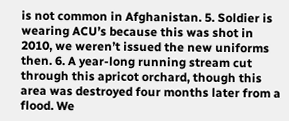is not common in Afghanistan. 5. Soldier is wearing ACU’s because this was shot in 2010, we weren’t issued the new uniforms then. 6. A year-long running stream cut through this apricot orchard, though this area was destroyed four months later from a flood. We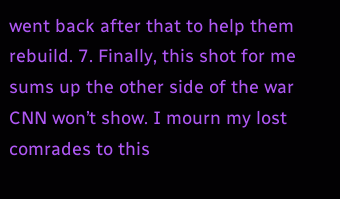went back after that to help them rebuild. 7. Finally, this shot for me sums up the other side of the war CNN won’t show. I mourn my lost comrades to this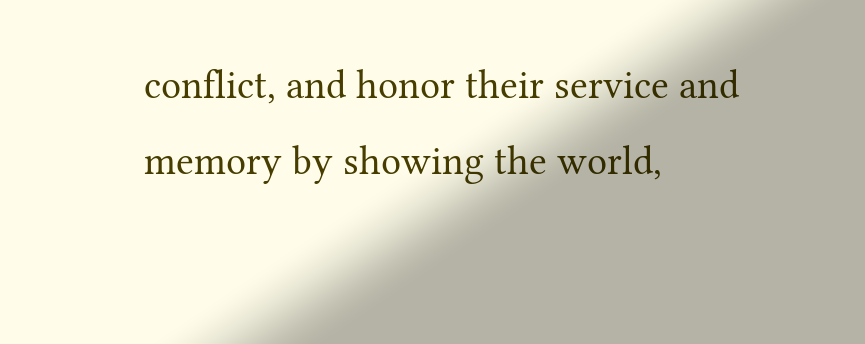conflict, and honor their service and memory by showing the world,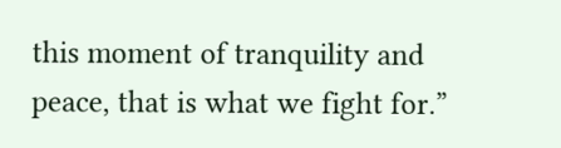this moment of tranquility and peace, that is what we fight for.”